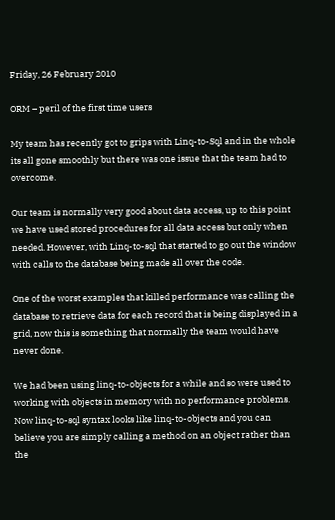Friday, 26 February 2010

ORM – peril of the first time users

My team has recently got to grips with Linq-to-Sql and in the whole its all gone smoothly but there was one issue that the team had to overcome.

Our team is normally very good about data access, up to this point we have used stored procedures for all data access but only when needed. However, with Linq-to-sql that started to go out the window with calls to the database being made all over the code.

One of the worst examples that killed performance was calling the database to retrieve data for each record that is being displayed in a grid, now this is something that normally the team would have never done.

We had been using linq-to-objects for a while and so were used to working with objects in memory with no performance problems.  Now linq-to-sql syntax looks like linq-to-objects and you can believe you are simply calling a method on an object rather than the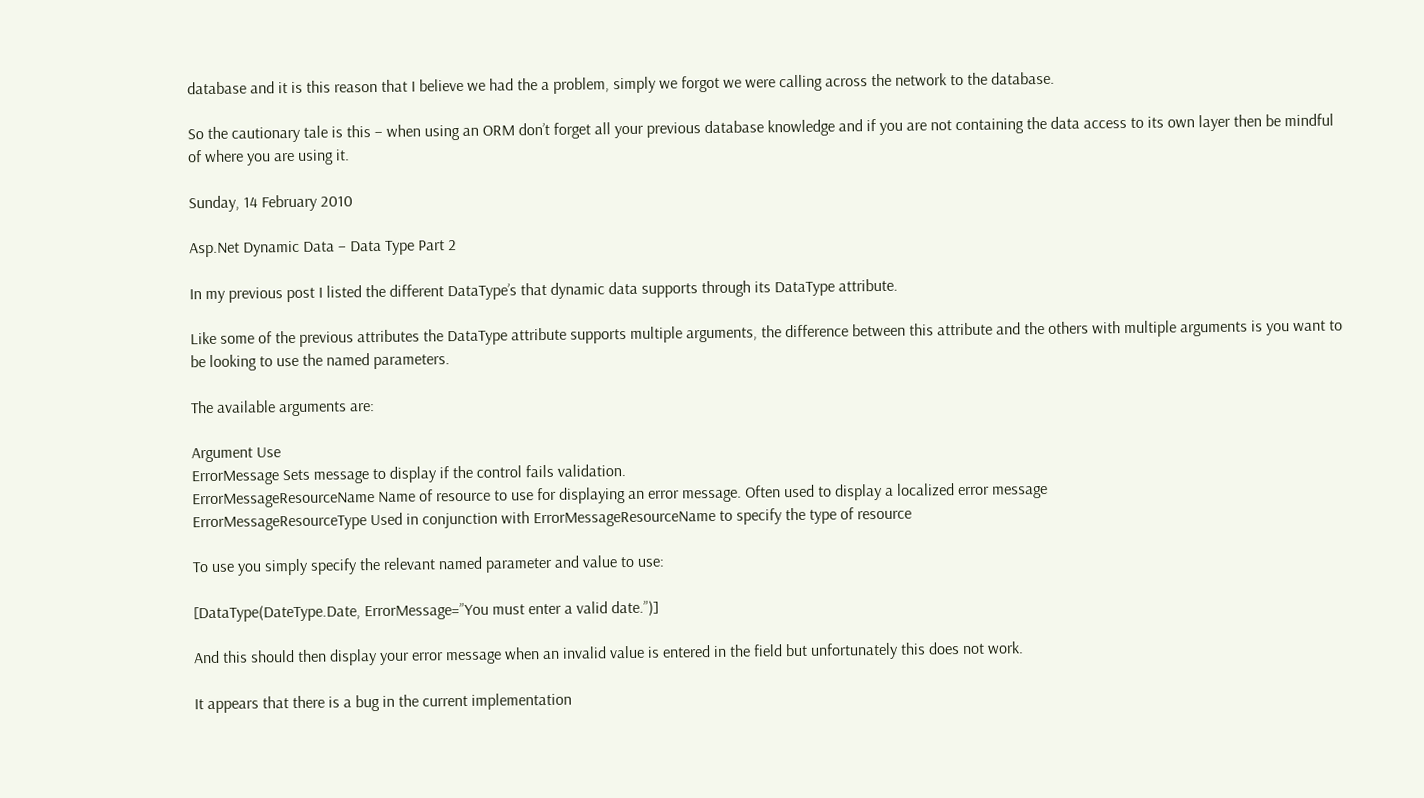database and it is this reason that I believe we had the a problem, simply we forgot we were calling across the network to the database.

So the cautionary tale is this – when using an ORM don’t forget all your previous database knowledge and if you are not containing the data access to its own layer then be mindful of where you are using it.

Sunday, 14 February 2010

Asp.Net Dynamic Data – Data Type Part 2

In my previous post I listed the different DataType’s that dynamic data supports through its DataType attribute.

Like some of the previous attributes the DataType attribute supports multiple arguments, the difference between this attribute and the others with multiple arguments is you want to be looking to use the named parameters.

The available arguments are:

Argument Use
ErrorMessage Sets message to display if the control fails validation.
ErrorMessageResourceName Name of resource to use for displaying an error message. Often used to display a localized error message
ErrorMessageResourceType Used in conjunction with ErrorMessageResourceName to specify the type of resource

To use you simply specify the relevant named parameter and value to use:

[DataType(DateType.Date, ErrorMessage=”You must enter a valid date.”)]

And this should then display your error message when an invalid value is entered in the field but unfortunately this does not work.

It appears that there is a bug in the current implementation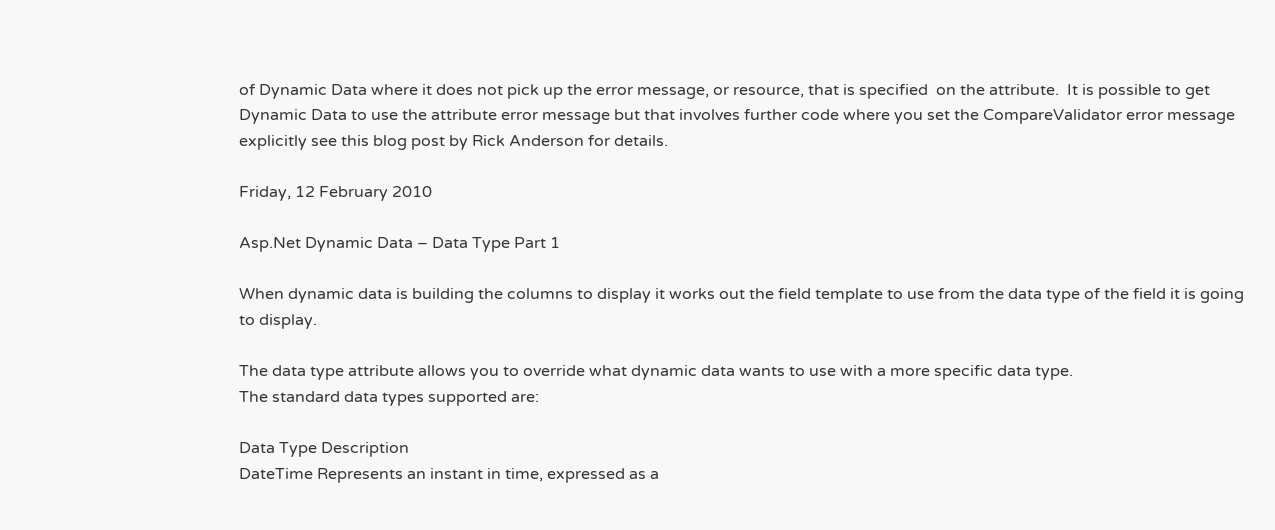of Dynamic Data where it does not pick up the error message, or resource, that is specified  on the attribute.  It is possible to get Dynamic Data to use the attribute error message but that involves further code where you set the CompareValidator error message explicitly see this blog post by Rick Anderson for details.

Friday, 12 February 2010

Asp.Net Dynamic Data – Data Type Part 1

When dynamic data is building the columns to display it works out the field template to use from the data type of the field it is going to display.

The data type attribute allows you to override what dynamic data wants to use with a more specific data type.
The standard data types supported are:

Data Type Description
DateTime Represents an instant in time, expressed as a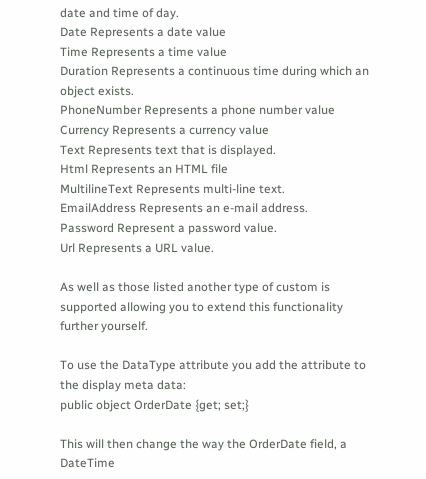date and time of day.
Date Represents a date value
Time Represents a time value
Duration Represents a continuous time during which an object exists.
PhoneNumber Represents a phone number value
Currency Represents a currency value
Text Represents text that is displayed.
Html Represents an HTML file
MultilineText Represents multi-line text.
EmailAddress Represents an e-mail address.
Password Represent a password value.
Url Represents a URL value.

As well as those listed another type of custom is supported allowing you to extend this functionality further yourself.

To use the DataType attribute you add the attribute to the display meta data:
public object OrderDate {get; set;}

This will then change the way the OrderDate field, a DateTime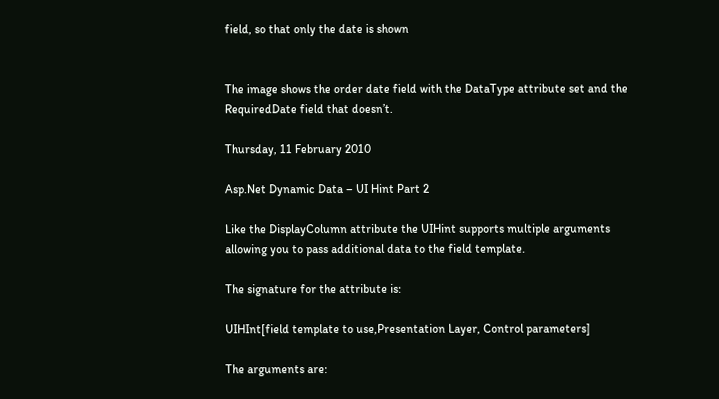field, so that only the date is shown


The image shows the order date field with the DataType attribute set and the RequiredDate field that doesn’t.

Thursday, 11 February 2010

Asp.Net Dynamic Data – UI Hint Part 2

Like the DisplayColumn attribute the UIHint supports multiple arguments allowing you to pass additional data to the field template.

The signature for the attribute is:

UIHInt[field template to use,Presentation Layer, Control parameters]

The arguments are: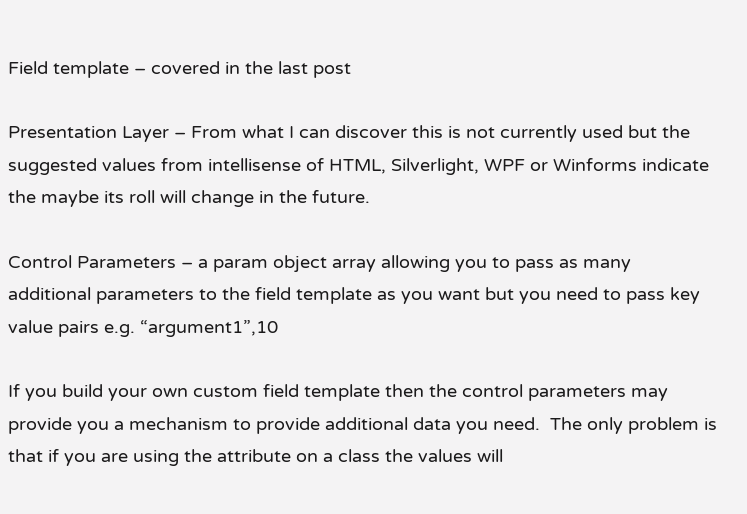Field template – covered in the last post

Presentation Layer – From what I can discover this is not currently used but the suggested values from intellisense of HTML, Silverlight, WPF or Winforms indicate the maybe its roll will change in the future.

Control Parameters – a param object array allowing you to pass as many additional parameters to the field template as you want but you need to pass key value pairs e.g. “argument1”,10

If you build your own custom field template then the control parameters may provide you a mechanism to provide additional data you need.  The only problem is that if you are using the attribute on a class the values will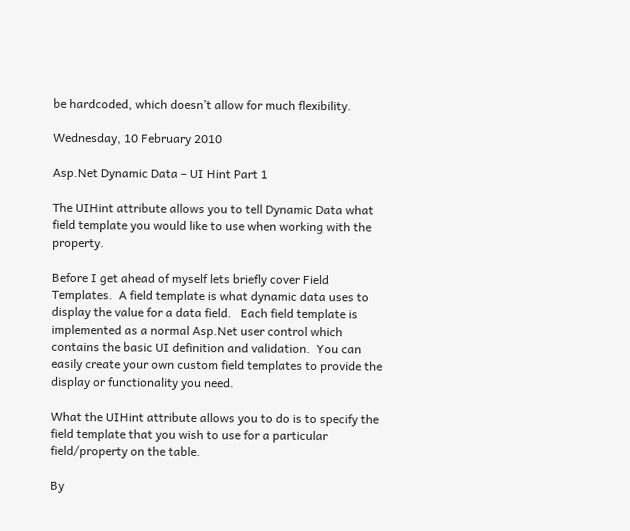be hardcoded, which doesn’t allow for much flexibility.

Wednesday, 10 February 2010

Asp.Net Dynamic Data – UI Hint Part 1

The UIHint attribute allows you to tell Dynamic Data what field template you would like to use when working with the property.

Before I get ahead of myself lets briefly cover Field Templates.  A field template is what dynamic data uses to display the value for a data field.   Each field template is implemented as a normal Asp.Net user control which contains the basic UI definition and validation.  You can easily create your own custom field templates to provide the display or functionality you need.

What the UIHint attribute allows you to do is to specify the field template that you wish to use for a particular field/property on the table.

By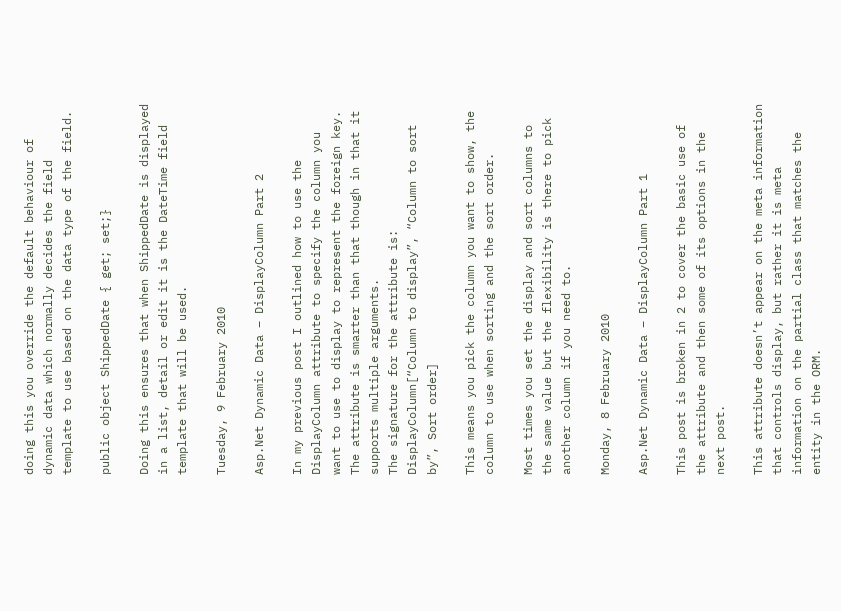doing this you override the default behaviour of dynamic data which normally decides the field template to use based on the data type of the field.

public object ShippedDate { get; set;}

Doing this ensures that when ShippedDate is displayed in a list, detail or edit it is the DateTime field template that will be used.

Tuesday, 9 February 2010

Asp.Net Dynamic Data – DisplayColumn Part 2

In my previous post I outlined how to use the DisplayColumn attribute to specify the column you want to use to display to represent the foreign key.
The attribute is smarter than that though in that it supports multiple arguments.
The signature for the attribute is:
DisplayColumn[“Column to display”, “Column to sort by”, Sort order]

This means you pick the column you want to show, the column to use when sorting and the sort order.

Most times you set the display and sort columns to the same value but the flexibility is there to pick another column if you need to.

Monday, 8 February 2010

Asp.Net Dynamic Data – DisplayColumn Part 1

This post is broken in 2 to cover the basic use of the attribute and then some of its options in the next post.

This attribute doesn’t appear on the meta information that controls display, but rather it is meta information on the partial class that matches the entity in the ORM.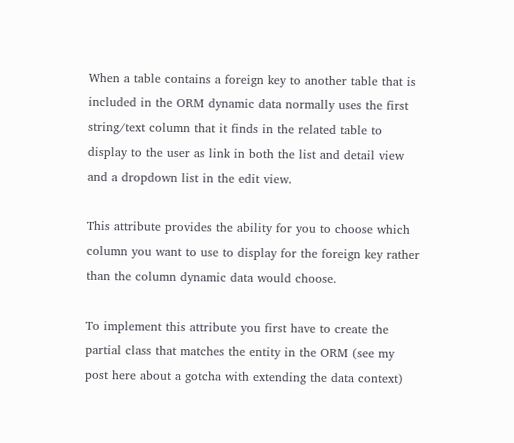When a table contains a foreign key to another table that is included in the ORM dynamic data normally uses the first string/text column that it finds in the related table to display to the user as link in both the list and detail view and a dropdown list in the edit view.

This attribute provides the ability for you to choose which column you want to use to display for the foreign key rather than the column dynamic data would choose.

To implement this attribute you first have to create the partial class that matches the entity in the ORM (see my post here about a gotcha with extending the data context)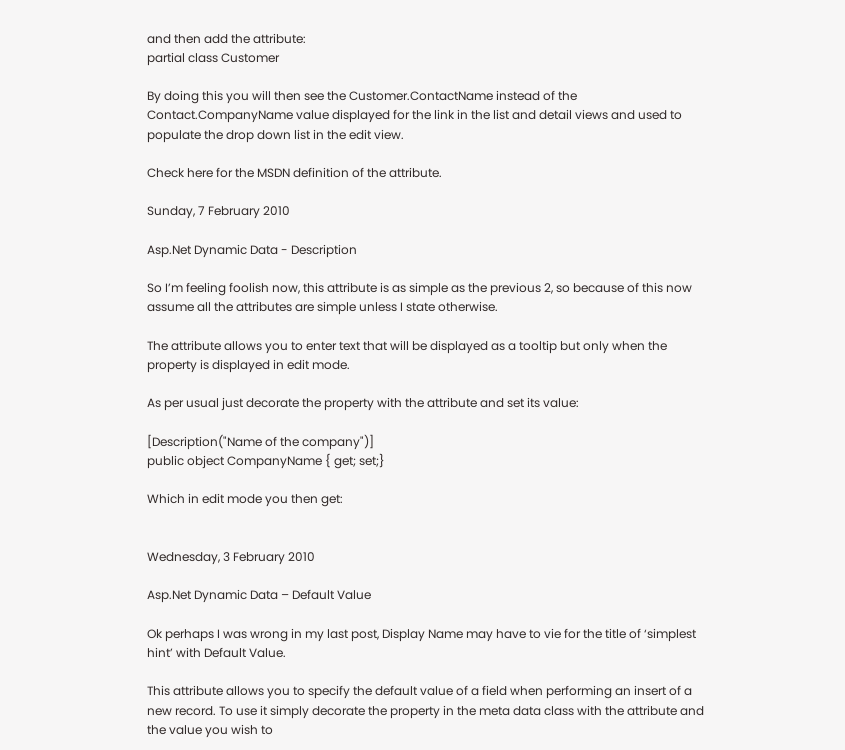and then add the attribute:
partial class Customer

By doing this you will then see the Customer.ContactName instead of the Contact.CompanyName value displayed for the link in the list and detail views and used to populate the drop down list in the edit view.

Check here for the MSDN definition of the attribute.

Sunday, 7 February 2010

Asp.Net Dynamic Data - Description

So I’m feeling foolish now, this attribute is as simple as the previous 2, so because of this now assume all the attributes are simple unless I state otherwise.

The attribute allows you to enter text that will be displayed as a tooltip but only when the property is displayed in edit mode.

As per usual just decorate the property with the attribute and set its value:

[Description("Name of the company")]
public object CompanyName { get; set;}

Which in edit mode you then get:


Wednesday, 3 February 2010

Asp.Net Dynamic Data – Default Value

Ok perhaps I was wrong in my last post, Display Name may have to vie for the title of ‘simplest hint’ with Default Value.

This attribute allows you to specify the default value of a field when performing an insert of a new record. To use it simply decorate the property in the meta data class with the attribute and the value you wish to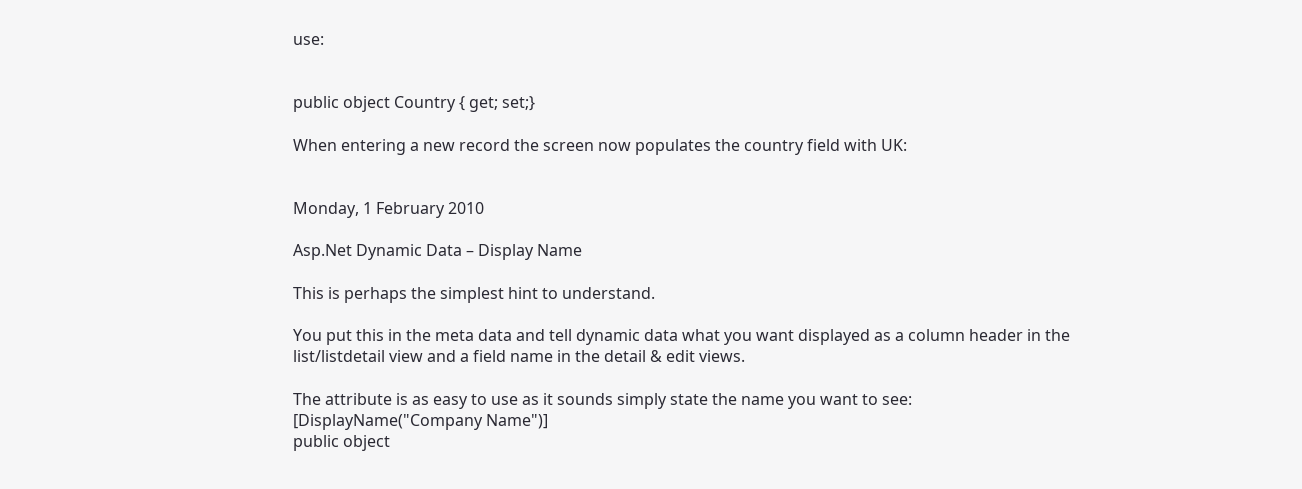use:


public object Country { get; set;}

When entering a new record the screen now populates the country field with UK:


Monday, 1 February 2010

Asp.Net Dynamic Data – Display Name

This is perhaps the simplest hint to understand.

You put this in the meta data and tell dynamic data what you want displayed as a column header in the list/listdetail view and a field name in the detail & edit views.

The attribute is as easy to use as it sounds simply state the name you want to see:
[DisplayName("Company Name")]
public object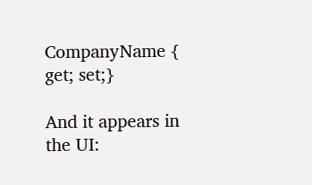CompanyName { get; set;}

And it appears in the UI: